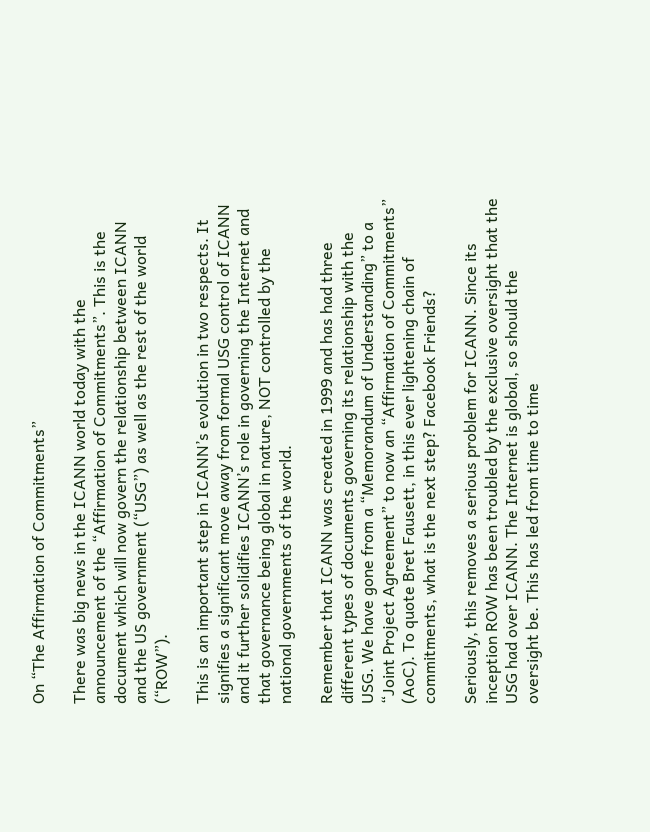On “The Affirmation of Commitments”

There was big news in the ICANN world today with the announcement of the “Affirmation of Commitments”. This is the document which will now govern the relationship between ICANN and the US government (“USG”) as well as the rest of the world (“ROW”).

This is an important step in ICANN’s evolution in two respects. It signifies a significant move away from formal USG control of ICANN and it further solidifies ICANN’s role in governing the Internet and that governance being global in nature, NOT controlled by the national governments of the world.

Remember that ICANN was created in 1999 and has had three different types of documents governing its relationship with the USG. We have gone from a “Memorandum of Understanding” to a “Joint Project Agreement” to now an “Affirmation of Commitments” (AoC). To quote Bret Fausett, in this ever lightening chain of commitments, what is the next step? Facebook Friends?

Seriously, this removes a serious problem for ICANN. Since its inception ROW has been troubled by the exclusive oversight that the USG had over ICANN. The Internet is global, so should the oversight be. This has led from time to time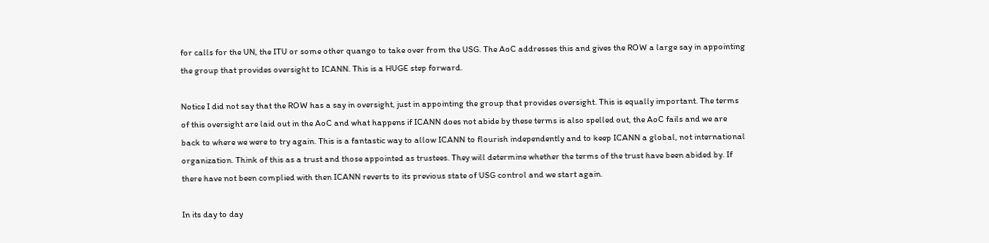for calls for the UN, the ITU or some other quango to take over from the USG. The AoC addresses this and gives the ROW a large say in appointing the group that provides oversight to ICANN. This is a HUGE step forward.

Notice I did not say that the ROW has a say in oversight, just in appointing the group that provides oversight. This is equally important. The terms of this oversight are laid out in the AoC and what happens if ICANN does not abide by these terms is also spelled out, the AoC fails and we are back to where we were to try again. This is a fantastic way to allow ICANN to flourish independently and to keep ICANN a global, not international organization. Think of this as a trust and those appointed as trustees. They will determine whether the terms of the trust have been abided by. If there have not been complied with then ICANN reverts to its previous state of USG control and we start again.

In its day to day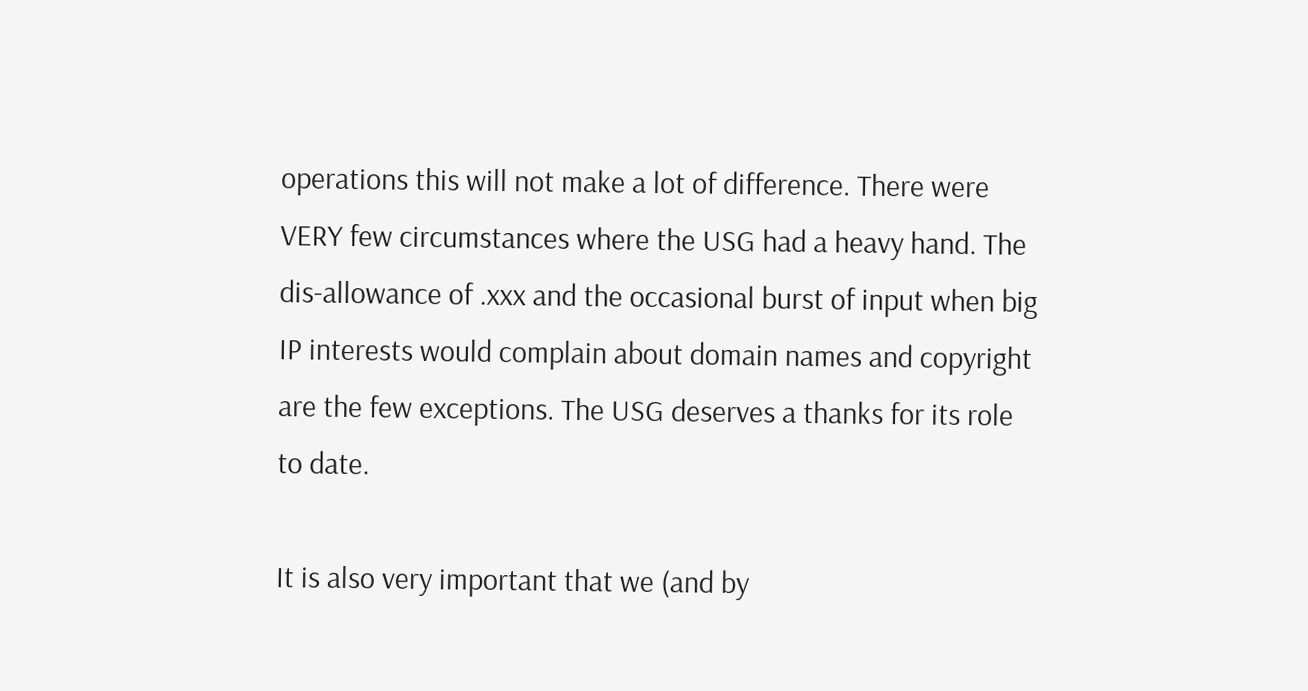operations this will not make a lot of difference. There were VERY few circumstances where the USG had a heavy hand. The dis-allowance of .xxx and the occasional burst of input when big IP interests would complain about domain names and copyright are the few exceptions. The USG deserves a thanks for its role to date.

It is also very important that we (and by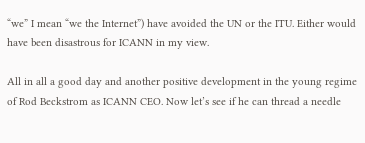“we” I mean “we the Internet”) have avoided the UN or the ITU. Either would have been disastrous for ICANN in my view.

All in all a good day and another positive development in the young regime of Rod Beckstrom as ICANN CEO. Now let’s see if he can thread a needle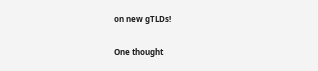on new gTLDs!

One thought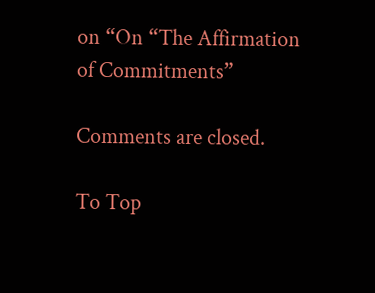on “On “The Affirmation of Commitments”

Comments are closed.

To Top